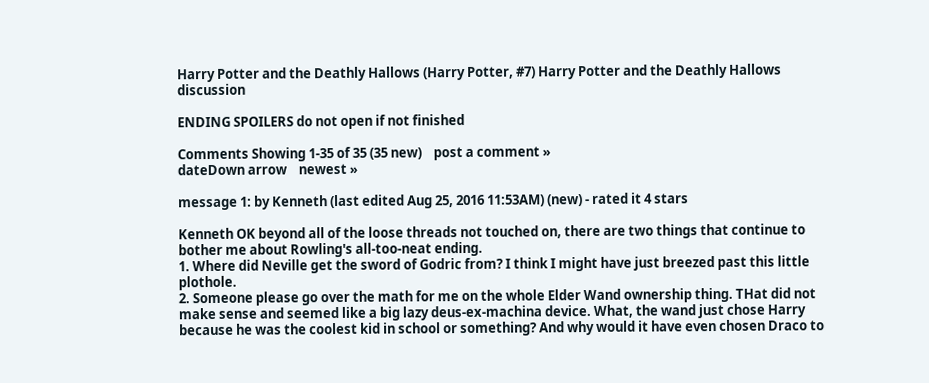Harry Potter and the Deathly Hallows (Harry Potter, #7) Harry Potter and the Deathly Hallows discussion

ENDING SPOILERS do not open if not finished

Comments Showing 1-35 of 35 (35 new)    post a comment »
dateDown arrow    newest »

message 1: by Kenneth (last edited Aug 25, 2016 11:53AM) (new) - rated it 4 stars

Kenneth OK beyond all of the loose threads not touched on, there are two things that continue to bother me about Rowling's all-too-neat ending.
1. Where did Neville get the sword of Godric from? I think I might have just breezed past this little plothole.
2. Someone please go over the math for me on the whole Elder Wand ownership thing. THat did not make sense and seemed like a big lazy deus-ex-machina device. What, the wand just chose Harry because he was the coolest kid in school or something? And why would it have even chosen Draco to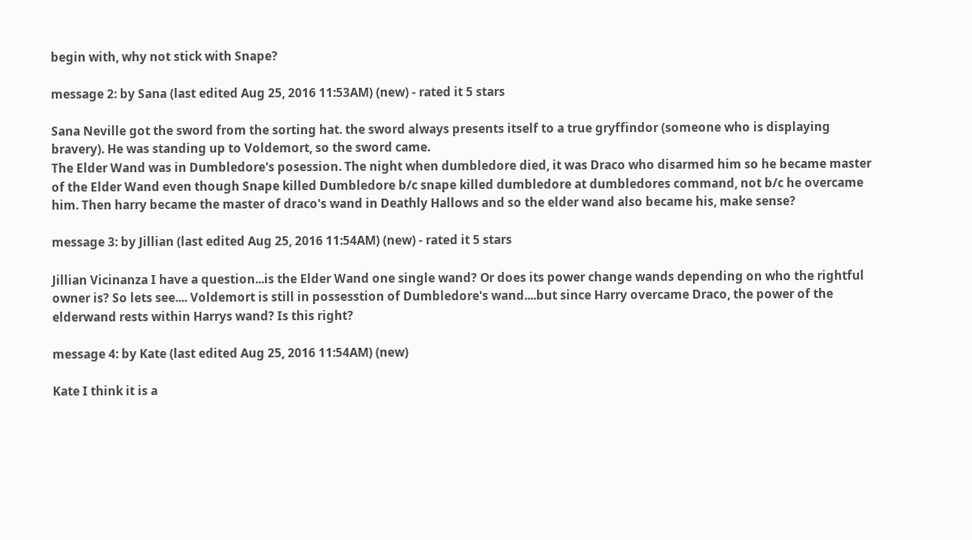begin with, why not stick with Snape?

message 2: by Sana (last edited Aug 25, 2016 11:53AM) (new) - rated it 5 stars

Sana Neville got the sword from the sorting hat. the sword always presents itself to a true gryffindor (someone who is displaying bravery). He was standing up to Voldemort, so the sword came.
The Elder Wand was in Dumbledore's posession. The night when dumbledore died, it was Draco who disarmed him so he became master of the Elder Wand even though Snape killed Dumbledore b/c snape killed dumbledore at dumbledores command, not b/c he overcame him. Then harry became the master of draco's wand in Deathly Hallows and so the elder wand also became his, make sense?

message 3: by Jillian (last edited Aug 25, 2016 11:54AM) (new) - rated it 5 stars

Jillian Vicinanza I have a question...is the Elder Wand one single wand? Or does its power change wands depending on who the rightful owner is? So lets see.... Voldemort is still in possesstion of Dumbledore's wand....but since Harry overcame Draco, the power of the elderwand rests within Harrys wand? Is this right?

message 4: by Kate (last edited Aug 25, 2016 11:54AM) (new)

Kate I think it is a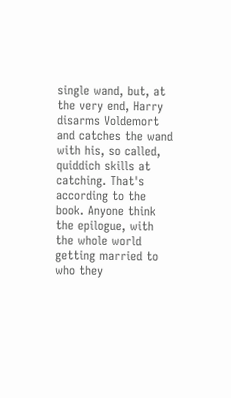single wand, but, at the very end, Harry disarms Voldemort and catches the wand with his, so called, quiddich skills at catching. That's according to the book. Anyone think the epilogue, with the whole world getting married to who they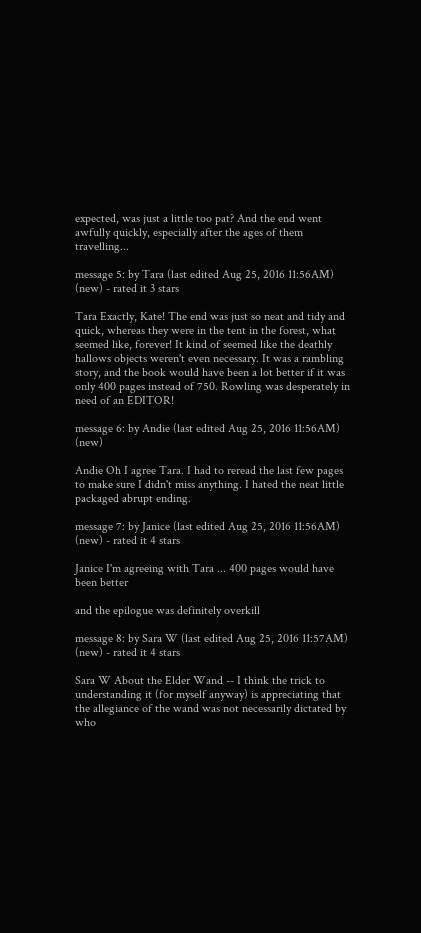expected, was just a little too pat? And the end went awfully quickly, especially after the ages of them travelling...

message 5: by Tara (last edited Aug 25, 2016 11:56AM) (new) - rated it 3 stars

Tara Exactly, Kate! The end was just so neat and tidy and quick, whereas they were in the tent in the forest, what seemed like, forever! It kind of seemed like the deathly hallows objects weren't even necessary. It was a rambling story, and the book would have been a lot better if it was only 400 pages instead of 750. Rowling was desperately in need of an EDITOR!

message 6: by Andie (last edited Aug 25, 2016 11:56AM) (new)

Andie Oh I agree Tara. I had to reread the last few pages to make sure I didn't miss anything. I hated the neat little packaged abrupt ending.

message 7: by Janice (last edited Aug 25, 2016 11:56AM) (new) - rated it 4 stars

Janice I'm agreeing with Tara ... 400 pages would have been better

and the epilogue was definitely overkill

message 8: by Sara W (last edited Aug 25, 2016 11:57AM) (new) - rated it 4 stars

Sara W About the Elder Wand -- I think the trick to understanding it (for myself anyway) is appreciating that the allegiance of the wand was not necessarily dictated by who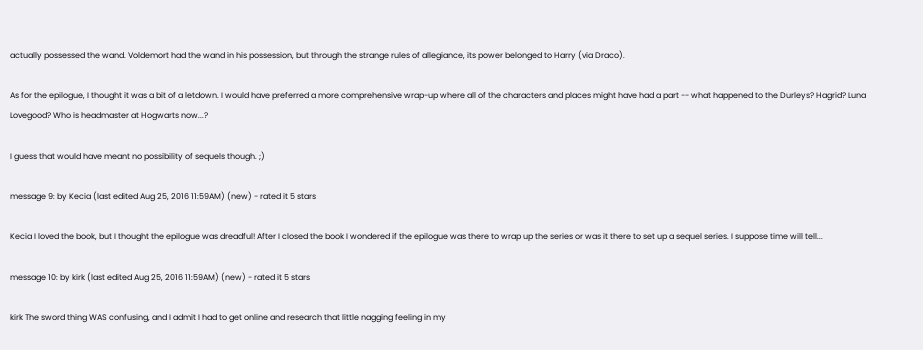actually possessed the wand. Voldemort had the wand in his possession, but through the strange rules of allegiance, its power belonged to Harry (via Draco).

As for the epilogue, I thought it was a bit of a letdown. I would have preferred a more comprehensive wrap-up where all of the characters and places might have had a part -- what happened to the Durleys? Hagrid? Luna Lovegood? Who is headmaster at Hogwarts now...?

I guess that would have meant no possibility of sequels though. ;)

message 9: by Kecia (last edited Aug 25, 2016 11:59AM) (new) - rated it 5 stars

Kecia I loved the book, but I thought the epilogue was dreadful! After I closed the book I wondered if the epilogue was there to wrap up the series or was it there to set up a sequel series. I suppose time will tell...

message 10: by kirk (last edited Aug 25, 2016 11:59AM) (new) - rated it 5 stars

kirk The sword thing WAS confusing, and I admit I had to get online and research that little nagging feeling in my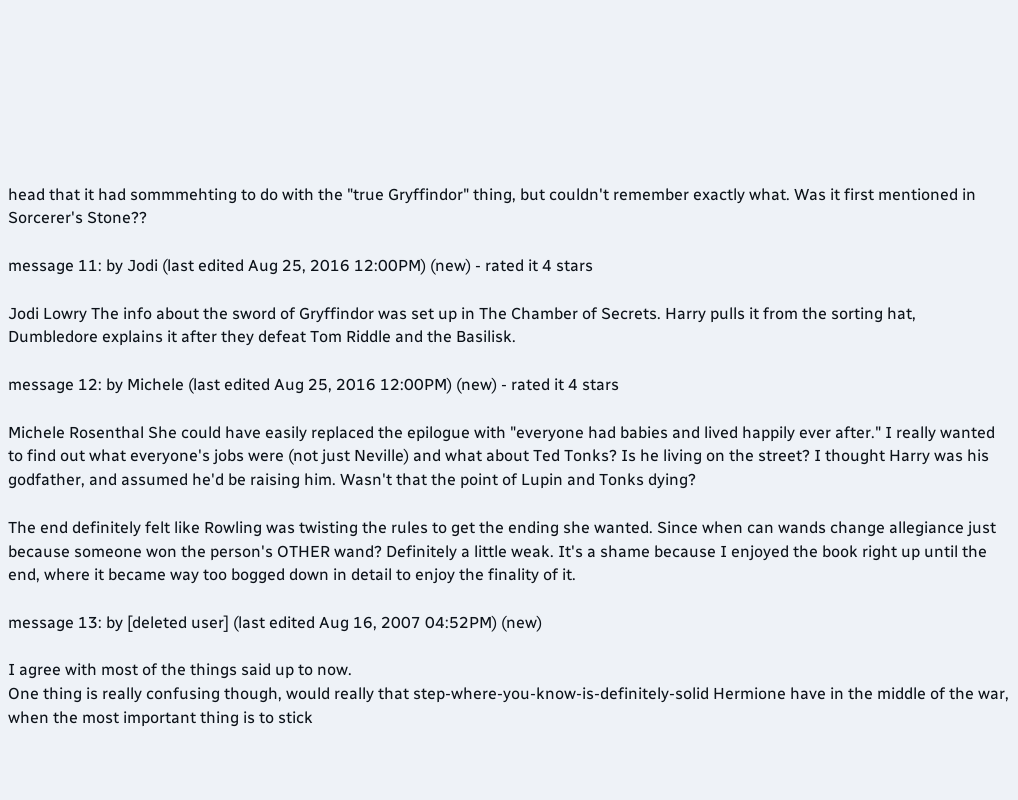head that it had sommmehting to do with the "true Gryffindor" thing, but couldn't remember exactly what. Was it first mentioned in Sorcerer's Stone??

message 11: by Jodi (last edited Aug 25, 2016 12:00PM) (new) - rated it 4 stars

Jodi Lowry The info about the sword of Gryffindor was set up in The Chamber of Secrets. Harry pulls it from the sorting hat, Dumbledore explains it after they defeat Tom Riddle and the Basilisk.

message 12: by Michele (last edited Aug 25, 2016 12:00PM) (new) - rated it 4 stars

Michele Rosenthal She could have easily replaced the epilogue with "everyone had babies and lived happily ever after." I really wanted to find out what everyone's jobs were (not just Neville) and what about Ted Tonks? Is he living on the street? I thought Harry was his godfather, and assumed he'd be raising him. Wasn't that the point of Lupin and Tonks dying?

The end definitely felt like Rowling was twisting the rules to get the ending she wanted. Since when can wands change allegiance just because someone won the person's OTHER wand? Definitely a little weak. It's a shame because I enjoyed the book right up until the end, where it became way too bogged down in detail to enjoy the finality of it.

message 13: by [deleted user] (last edited Aug 16, 2007 04:52PM) (new)

I agree with most of the things said up to now.
One thing is really confusing though, would really that step-where-you-know-is-definitely-solid Hermione have in the middle of the war, when the most important thing is to stick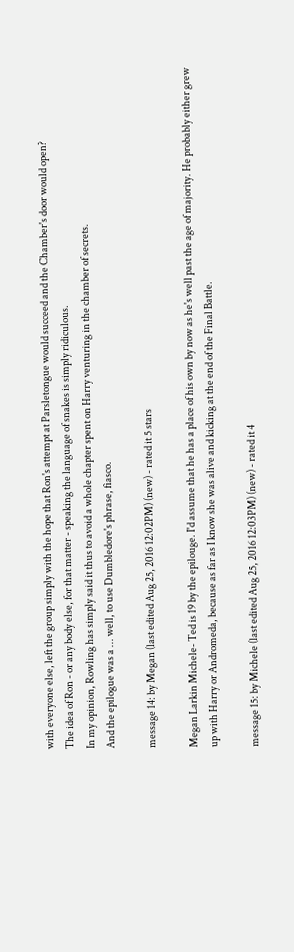with everyone else, left the group simply with the hope that Ron's attempt at Parsletongue would succeed and the Chamber's door would open?
The idea of Ron - or any body else, for that matter - speaking the language of snakes is simply ridiculous.
In my opinion, Rowling has simply said it thus to avoid a whole chapter spent on Harry venturing in the chamber of secrets.
And the epilogue was a ... well, to use Dumbledore's phrase, fiasco.

message 14: by Megan (last edited Aug 25, 2016 12:02PM) (new) - rated it 5 stars

Megan Larkin Michele- Ted is 19 by the epilouge. I'd assume that he has a place of his own by now as he's well past the age of majority. He probably either grew up with Harry or Andromeda, because as far as I know she was alive and kicking at the end of the Final Battle.

message 15: by Michele (last edited Aug 25, 2016 12:03PM) (new) - rated it 4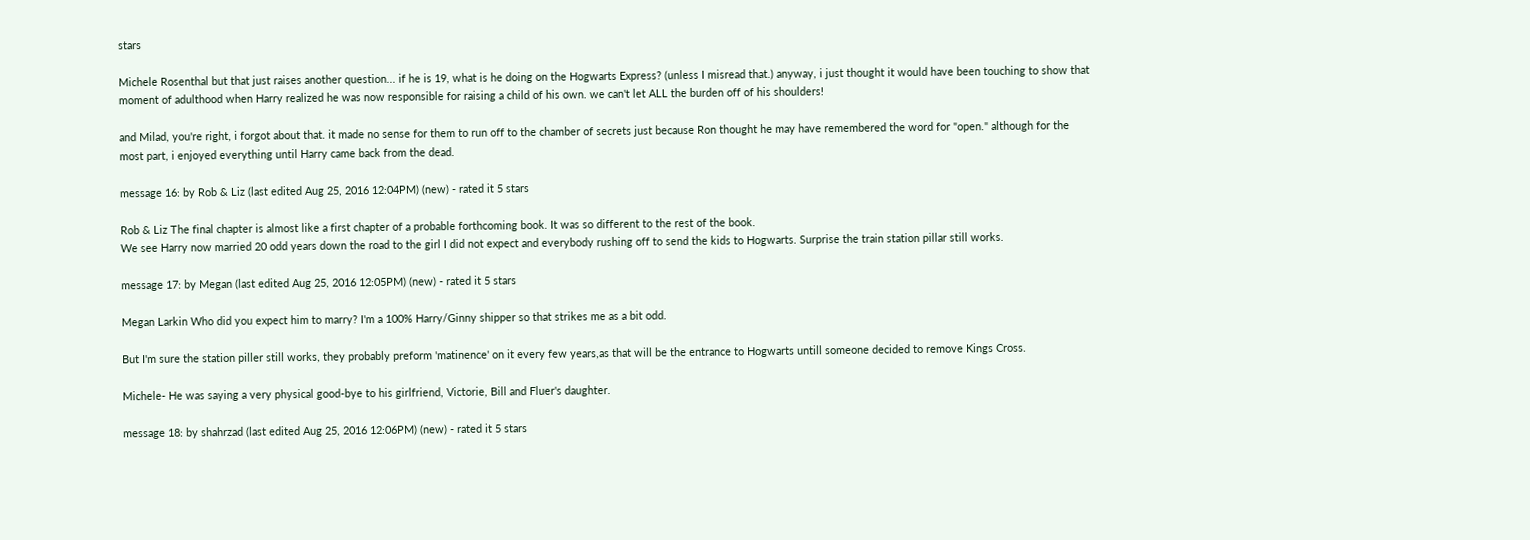stars

Michele Rosenthal but that just raises another question... if he is 19, what is he doing on the Hogwarts Express? (unless I misread that.) anyway, i just thought it would have been touching to show that moment of adulthood when Harry realized he was now responsible for raising a child of his own. we can't let ALL the burden off of his shoulders!

and Milad, you're right, i forgot about that. it made no sense for them to run off to the chamber of secrets just because Ron thought he may have remembered the word for "open." although for the most part, i enjoyed everything until Harry came back from the dead.

message 16: by Rob & Liz (last edited Aug 25, 2016 12:04PM) (new) - rated it 5 stars

Rob & Liz The final chapter is almost like a first chapter of a probable forthcoming book. It was so different to the rest of the book.
We see Harry now married 20 odd years down the road to the girl I did not expect and everybody rushing off to send the kids to Hogwarts. Surprise the train station pillar still works.

message 17: by Megan (last edited Aug 25, 2016 12:05PM) (new) - rated it 5 stars

Megan Larkin Who did you expect him to marry? I'm a 100% Harry/Ginny shipper so that strikes me as a bit odd.

But I'm sure the station piller still works, they probably preform 'matinence' on it every few years,as that will be the entrance to Hogwarts untill someone decided to remove Kings Cross.

Michele- He was saying a very physical good-bye to his girlfriend, Victorie, Bill and Fluer's daughter.

message 18: by shahrzad (last edited Aug 25, 2016 12:06PM) (new) - rated it 5 stars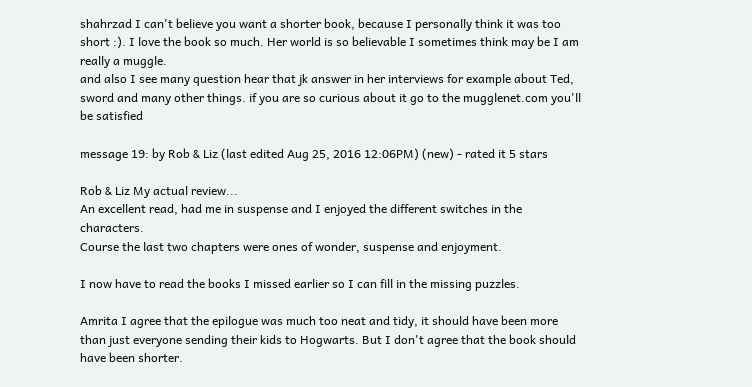shahrzad I can't believe you want a shorter book, because I personally think it was too short :). I love the book so much. Her world is so believable I sometimes think may be I am really a muggle.
and also I see many question hear that jk answer in her interviews for example about Ted, sword and many other things. if you are so curious about it go to the mugglenet.com you'll be satisfied

message 19: by Rob & Liz (last edited Aug 25, 2016 12:06PM) (new) - rated it 5 stars

Rob & Liz My actual review...
An excellent read, had me in suspense and I enjoyed the different switches in the characters.
Course the last two chapters were ones of wonder, suspense and enjoyment.

I now have to read the books I missed earlier so I can fill in the missing puzzles.

Amrita I agree that the epilogue was much too neat and tidy, it should have been more than just everyone sending their kids to Hogwarts. But I don't agree that the book should have been shorter.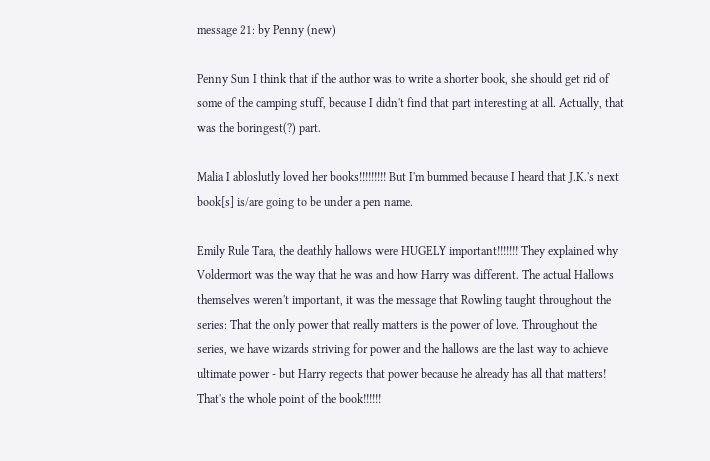message 21: by Penny (new)

Penny Sun I think that if the author was to write a shorter book, she should get rid of some of the camping stuff, because I didn't find that part interesting at all. Actually, that was the boringest(?) part.

Malia I abloslutly loved her books!!!!!!!!! But I'm bummed because I heard that J.K.'s next book[s] is/are going to be under a pen name.

Emily Rule Tara, the deathly hallows were HUGELY important!!!!!!! They explained why Voldermort was the way that he was and how Harry was different. The actual Hallows themselves weren't important, it was the message that Rowling taught throughout the series: That the only power that really matters is the power of love. Throughout the series, we have wizards striving for power and the hallows are the last way to achieve ultimate power - but Harry regects that power because he already has all that matters! That's the whole point of the book!!!!!!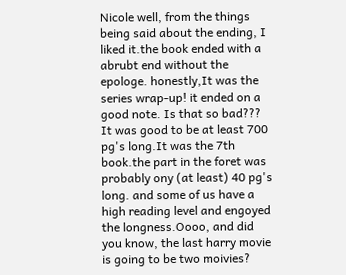Nicole well, from the things being said about the ending, I liked it.the book ended with a abrubt end without the epologe. honestly,It was the series wrap-up! it ended on a good note. Is that so bad??? It was good to be at least 700 pg's long.It was the 7th book.the part in the foret was probably ony (at least) 40 pg's long. and some of us have a high reading level and engoyed the longness.Oooo, and did you know, the last harry movie is going to be two moivies?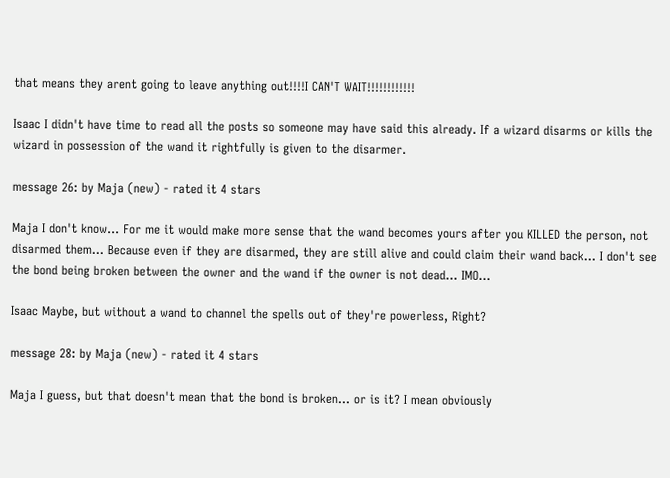that means they arent going to leave anything out!!!!I CAN'T WAIT!!!!!!!!!!!!

Isaac I didn't have time to read all the posts so someone may have said this already. If a wizard disarms or kills the wizard in possession of the wand it rightfully is given to the disarmer.

message 26: by Maja (new) - rated it 4 stars

Maja I don't know... For me it would make more sense that the wand becomes yours after you KILLED the person, not disarmed them... Because even if they are disarmed, they are still alive and could claim their wand back... I don't see the bond being broken between the owner and the wand if the owner is not dead... IMO...

Isaac Maybe, but without a wand to channel the spells out of they're powerless, Right?

message 28: by Maja (new) - rated it 4 stars

Maja I guess, but that doesn't mean that the bond is broken... or is it? I mean obviously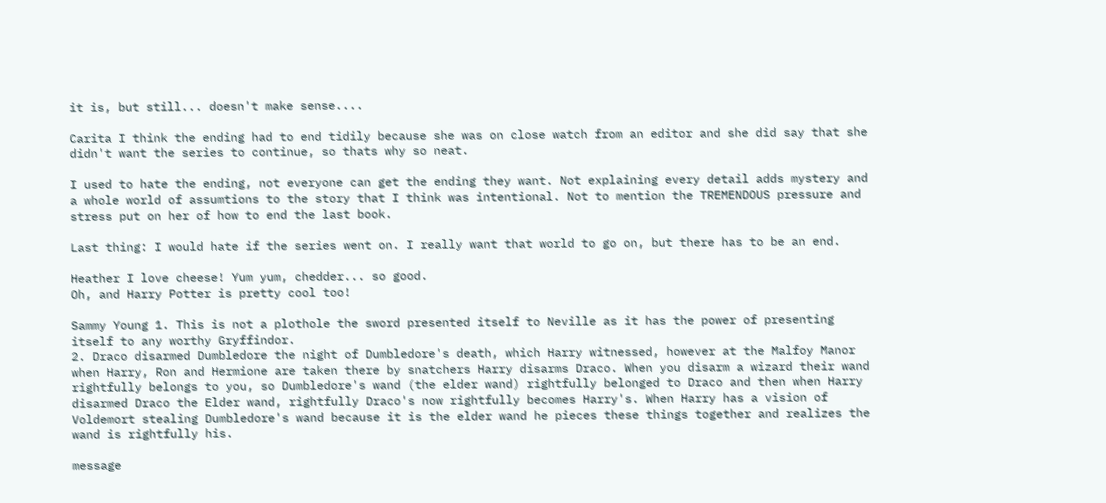it is, but still... doesn't make sense....

Carita I think the ending had to end tidily because she was on close watch from an editor and she did say that she didn't want the series to continue, so thats why so neat.

I used to hate the ending, not everyone can get the ending they want. Not explaining every detail adds mystery and a whole world of assumtions to the story that I think was intentional. Not to mention the TREMENDOUS pressure and stress put on her of how to end the last book.

Last thing: I would hate if the series went on. I really want that world to go on, but there has to be an end.

Heather I love cheese! Yum yum, chedder... so good.
Oh, and Harry Potter is pretty cool too!

Sammy Young 1. This is not a plothole the sword presented itself to Neville as it has the power of presenting itself to any worthy Gryffindor.
2. Draco disarmed Dumbledore the night of Dumbledore's death, which Harry witnessed, however at the Malfoy Manor when Harry, Ron and Hermione are taken there by snatchers Harry disarms Draco. When you disarm a wizard their wand rightfully belongs to you, so Dumbledore's wand (the elder wand) rightfully belonged to Draco and then when Harry disarmed Draco the Elder wand, rightfully Draco's now rightfully becomes Harry's. When Harry has a vision of Voldemort stealing Dumbledore's wand because it is the elder wand he pieces these things together and realizes the wand is rightfully his.

message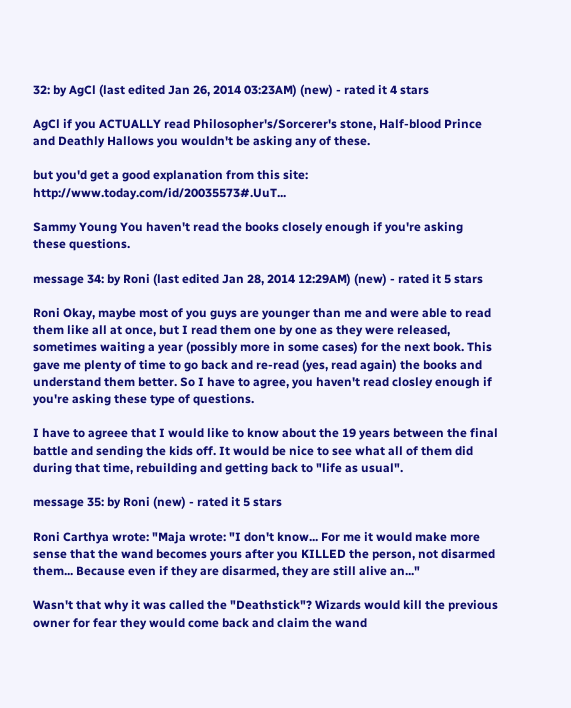32: by AgCl (last edited Jan 26, 2014 03:23AM) (new) - rated it 4 stars

AgCl if you ACTUALLY read Philosopher's/Sorcerer's stone, Half-blood Prince and Deathly Hallows you wouldn't be asking any of these.

but you'd get a good explanation from this site: http://www.today.com/id/20035573#.UuT...

Sammy Young You haven't read the books closely enough if you're asking these questions.

message 34: by Roni (last edited Jan 28, 2014 12:29AM) (new) - rated it 5 stars

Roni Okay, maybe most of you guys are younger than me and were able to read them like all at once, but I read them one by one as they were released, sometimes waiting a year (possibly more in some cases) for the next book. This gave me plenty of time to go back and re-read (yes, read again) the books and understand them better. So I have to agree, you haven't read closley enough if you're asking these type of questions.

I have to agreee that I would like to know about the 19 years between the final battle and sending the kids off. It would be nice to see what all of them did during that time, rebuilding and getting back to "life as usual".

message 35: by Roni (new) - rated it 5 stars

Roni Carthya wrote: "Maja wrote: "I don't know... For me it would make more sense that the wand becomes yours after you KILLED the person, not disarmed them... Because even if they are disarmed, they are still alive an..."

Wasn't that why it was called the "Deathstick"? Wizards would kill the previous owner for fear they would come back and claim the wand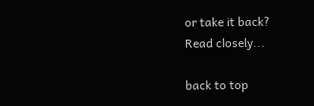or take it back?
Read closely...

back to top